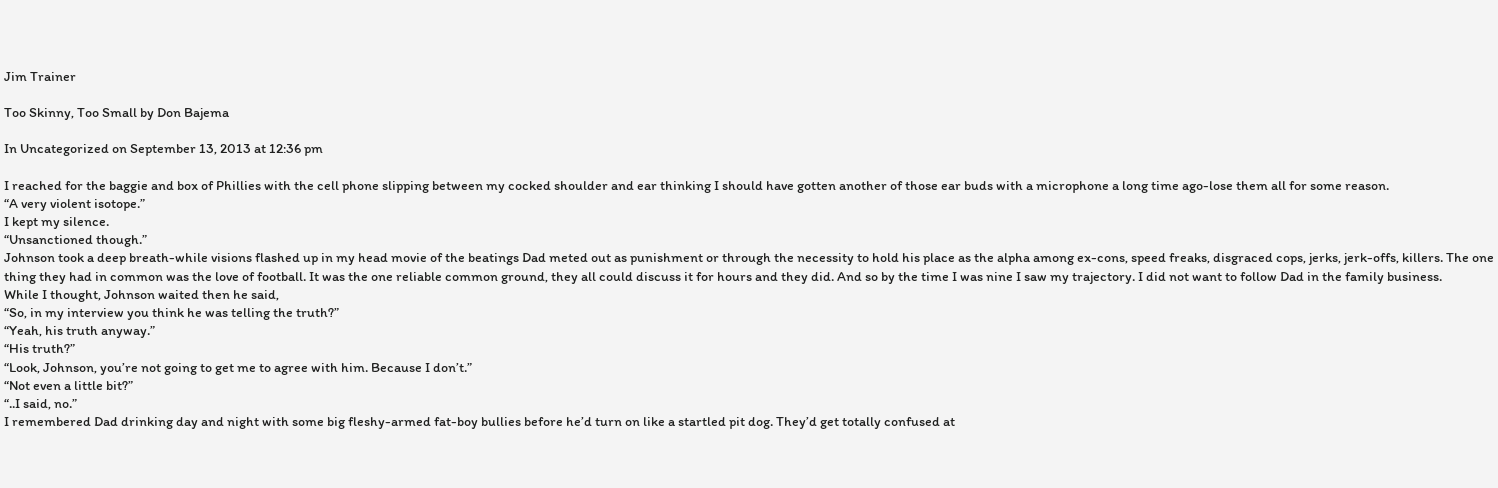Jim Trainer

Too Skinny, Too Small by Don Bajema

In Uncategorized on September 13, 2013 at 12:36 pm

I reached for the baggie and box of Phillies with the cell phone slipping between my cocked shoulder and ear thinking I should have gotten another of those ear buds with a microphone a long time ago-lose them all for some reason.
“A very violent isotope.”
I kept my silence.
“Unsanctioned though.”
Johnson took a deep breath-while visions flashed up in my head movie of the beatings Dad meted out as punishment or through the necessity to hold his place as the alpha among ex-cons, speed freaks, disgraced cops, jerks, jerk-offs, killers. The one thing they had in common was the love of football. It was the one reliable common ground, they all could discuss it for hours and they did. And so by the time I was nine I saw my trajectory. I did not want to follow Dad in the family business.
While I thought, Johnson waited then he said,
“So, in my interview you think he was telling the truth?”
“Yeah, his truth anyway.”
“His truth?”
“Look, Johnson, you’re not going to get me to agree with him. Because I don’t.”
“Not even a little bit?”
“..I said, no.”
I remembered Dad drinking day and night with some big fleshy-armed fat-boy bullies before he’d turn on like a startled pit dog. They’d get totally confused at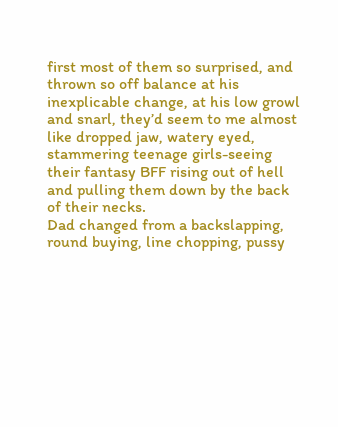first most of them so surprised, and thrown so off balance at his inexplicable change, at his low growl and snarl, they’d seem to me almost like dropped jaw, watery eyed, stammering teenage girls-seeing their fantasy BFF rising out of hell and pulling them down by the back of their necks.
Dad changed from a backslapping, round buying, line chopping, pussy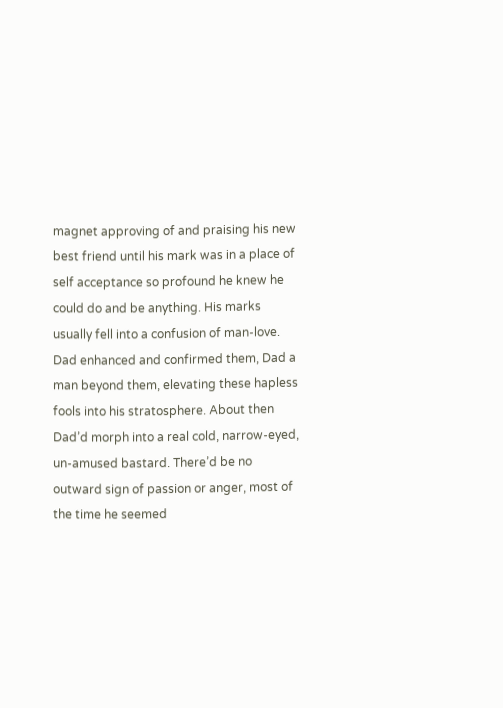magnet approving of and praising his new best friend until his mark was in a place of self acceptance so profound he knew he could do and be anything. His marks usually fell into a confusion of man-love.
Dad enhanced and confirmed them, Dad a man beyond them, elevating these hapless fools into his stratosphere. About then Dad’d morph into a real cold, narrow-eyed, un-amused bastard. There’d be no outward sign of passion or anger, most of the time he seemed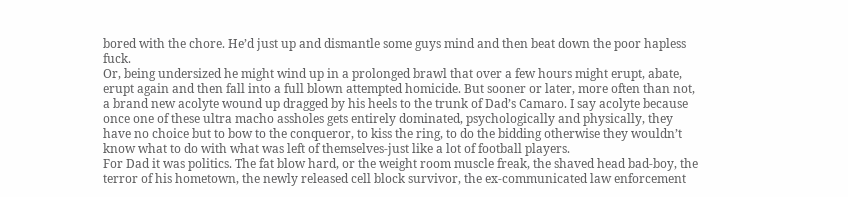bored with the chore. He’d just up and dismantle some guys mind and then beat down the poor hapless fuck.
Or, being undersized he might wind up in a prolonged brawl that over a few hours might erupt, abate, erupt again and then fall into a full blown attempted homicide. But sooner or later, more often than not, a brand new acolyte wound up dragged by his heels to the trunk of Dad’s Camaro. I say acolyte because once one of these ultra macho assholes gets entirely dominated, psychologically and physically, they have no choice but to bow to the conqueror, to kiss the ring, to do the bidding otherwise they wouldn’t know what to do with what was left of themselves-just like a lot of football players.
For Dad it was politics. The fat blow hard, or the weight room muscle freak, the shaved head bad-boy, the terror of his hometown, the newly released cell block survivor, the ex-communicated law enforcement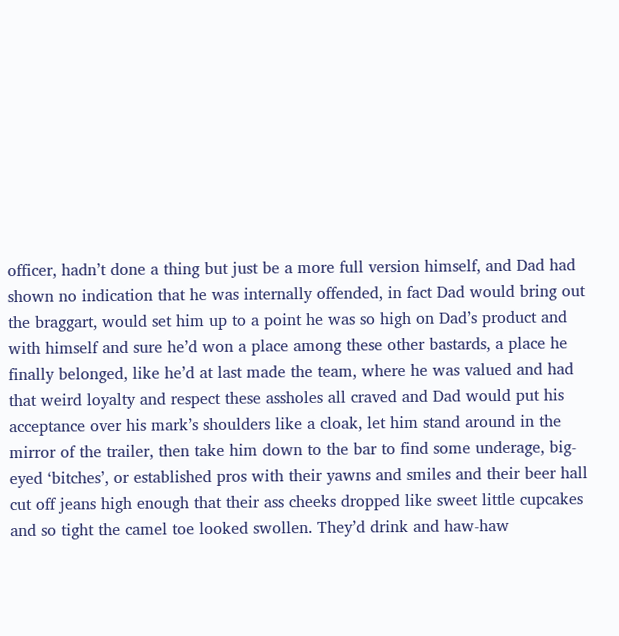officer, hadn’t done a thing but just be a more full version himself, and Dad had shown no indication that he was internally offended, in fact Dad would bring out the braggart, would set him up to a point he was so high on Dad’s product and with himself and sure he’d won a place among these other bastards, a place he finally belonged, like he’d at last made the team, where he was valued and had that weird loyalty and respect these assholes all craved and Dad would put his acceptance over his mark’s shoulders like a cloak, let him stand around in the mirror of the trailer, then take him down to the bar to find some underage, big-eyed ‘bitches’, or established pros with their yawns and smiles and their beer hall cut off jeans high enough that their ass cheeks dropped like sweet little cupcakes and so tight the camel toe looked swollen. They’d drink and haw-haw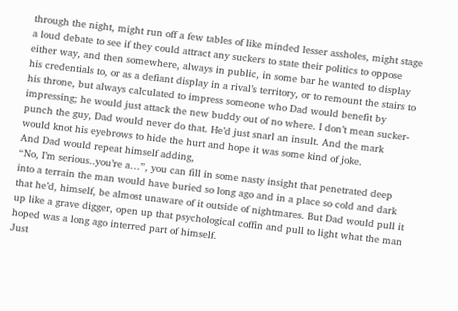through the night, might run off a few tables of like minded lesser assholes, might stage a loud debate to see if they could attract any suckers to state their politics to oppose either way, and then somewhere, always in public, in some bar he wanted to display his credentials to, or as a defiant display in a rival’s territory, or to remount the stairs to his throne, but always calculated to impress someone who Dad would benefit by impressing; he would just attack the new buddy out of no where. I don’t mean sucker-punch the guy, Dad would never do that. He’d just snarl an insult. And the mark would knot his eyebrows to hide the hurt and hope it was some kind of joke.
And Dad would repeat himself adding,
“No, I’m serious..you’re a…”, you can fill in some nasty insight that penetrated deep into a terrain the man would have buried so long ago and in a place so cold and dark that he’d, himself, be almost unaware of it outside of nightmares. But Dad would pull it up like a grave digger, open up that psychological coffin and pull to light what the man hoped was a long ago interred part of himself.
Just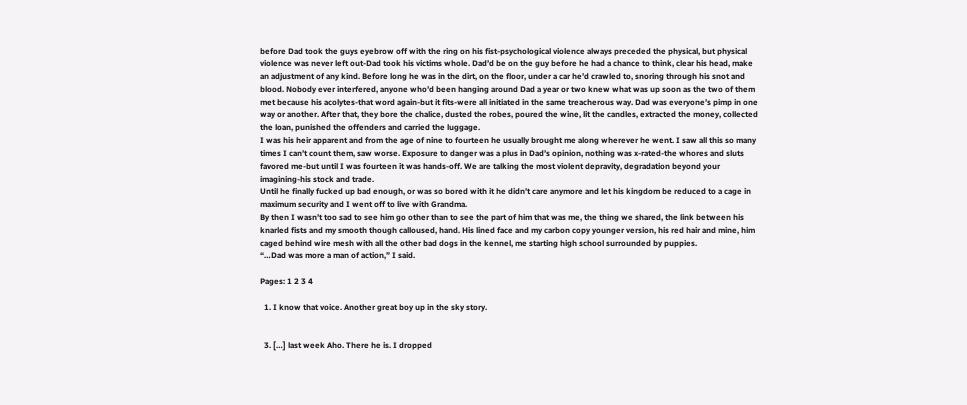before Dad took the guys eyebrow off with the ring on his fist-psychological violence always preceded the physical, but physical violence was never left out-Dad took his victims whole. Dad’d be on the guy before he had a chance to think, clear his head, make an adjustment of any kind. Before long he was in the dirt, on the floor, under a car he’d crawled to, snoring through his snot and blood. Nobody ever interfered, anyone who’d been hanging around Dad a year or two knew what was up soon as the two of them met because his acolytes-that word again-but it fits-were all initiated in the same treacherous way. Dad was everyone’s pimp in one way or another. After that, they bore the chalice, dusted the robes, poured the wine, lit the candles, extracted the money, collected the loan, punished the offenders and carried the luggage.
I was his heir apparent and from the age of nine to fourteen he usually brought me along wherever he went. I saw all this so many times I can’t count them, saw worse. Exposure to danger was a plus in Dad’s opinion, nothing was x-rated-the whores and sluts favored me-but until I was fourteen it was hands-off. We are talking the most violent depravity, degradation beyond your imagining-his stock and trade.
Until he finally fucked up bad enough, or was so bored with it he didn’t care anymore and let his kingdom be reduced to a cage in maximum security and I went off to live with Grandma.
By then I wasn’t too sad to see him go other than to see the part of him that was me, the thing we shared, the link between his knarled fists and my smooth though calloused, hand. His lined face and my carbon copy younger version, his red hair and mine, him caged behind wire mesh with all the other bad dogs in the kennel, me starting high school surrounded by puppies.
“…Dad was more a man of action,” I said.

Pages: 1 2 3 4

  1. I know that voice. Another great boy up in the sky story.


  3. […] last week Aho. There he is. I dropped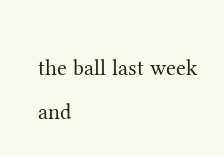the ball last week and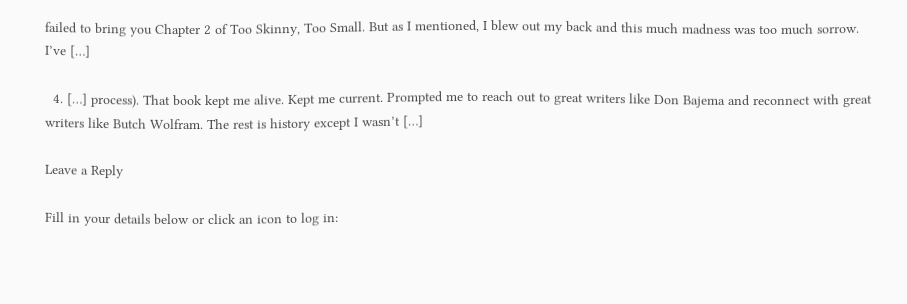failed to bring you Chapter 2 of Too Skinny, Too Small. But as I mentioned, I blew out my back and this much madness was too much sorrow.  I’ve […]

  4. […] process). That book kept me alive. Kept me current. Prompted me to reach out to great writers like Don Bajema and reconnect with great writers like Butch Wolfram. The rest is history except I wasn’t […]

Leave a Reply

Fill in your details below or click an icon to log in: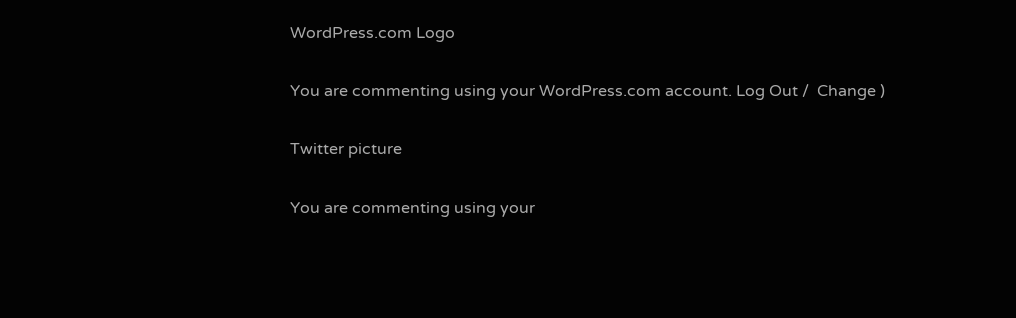WordPress.com Logo

You are commenting using your WordPress.com account. Log Out /  Change )

Twitter picture

You are commenting using your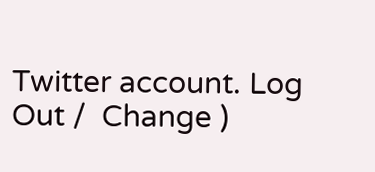Twitter account. Log Out /  Change )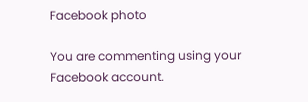Facebook photo

You are commenting using your Facebook account.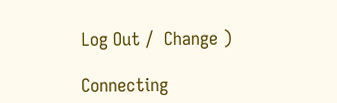Log Out /  Change )

Connecting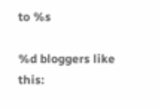to %s

%d bloggers like this: